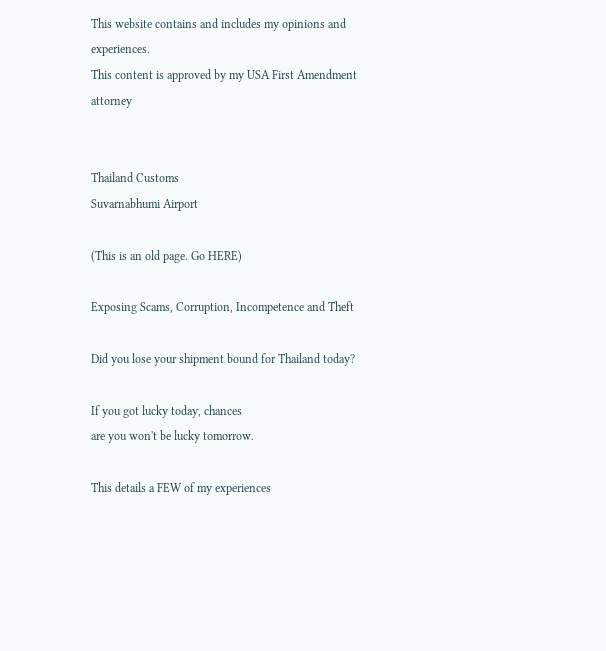This website contains and includes my opinions and experiences.
This content is approved by my USA First Amendment attorney


Thailand Customs
Suvarnabhumi Airport

(This is an old page. Go HERE)

Exposing Scams, Corruption, Incompetence and Theft

Did you lose your shipment bound for Thailand today?

If you got lucky today, chances
are you won't be lucky tomorrow.

This details a FEW of my experiences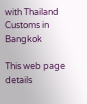with Thailand Customs in Bangkok

This web page details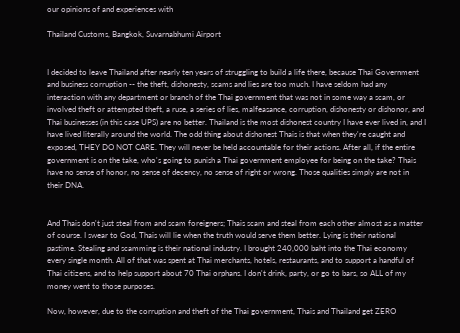our opinions of and experiences with

Thailand Customs, Bangkok, Suvarnabhumi Airport


I decided to leave Thailand after nearly ten years of struggling to build a life there, because Thai Government and business corruption -- the theft, dishonesty, scams and lies are too much. I have seldom had any interaction with any department or branch of the Thai government that was not in some way a scam, or involved theft or attempted theft, a ruse, a series of lies, malfeasance, corruption, dishonesty or dishonor, and Thai businesses (in this case UPS) are no better. Thailand is the most dishonest country I have ever lived in, and I have lived literally around the world. The odd thing about dishonest Thais is that when they're caught and exposed, THEY DO NOT CARE. They will never be held accountable for their actions. After all, if the entire government is on the take, who's going to punish a Thai government employee for being on the take? Thais have no sense of honor, no sense of decency, no sense of right or wrong. Those qualities simply are not in their DNA.


And Thais don't just steal from and scam foreigners; Thais scam and steal from each other almost as a matter of course. I swear to God, Thais will lie when the truth would serve them better. Lying is their national pastime. Stealing and scamming is their national industry. I brought 240,000 baht into the Thai economy every single month. All of that was spent at Thai merchants, hotels, restaurants, and to support a handful of Thai citizens, and to help support about 70 Thai orphans. I don't drink, party, or go to bars, so ALL of my money went to those purposes.

Now, however, due to the corruption and theft of the Thai government, Thais and Thailand get ZERO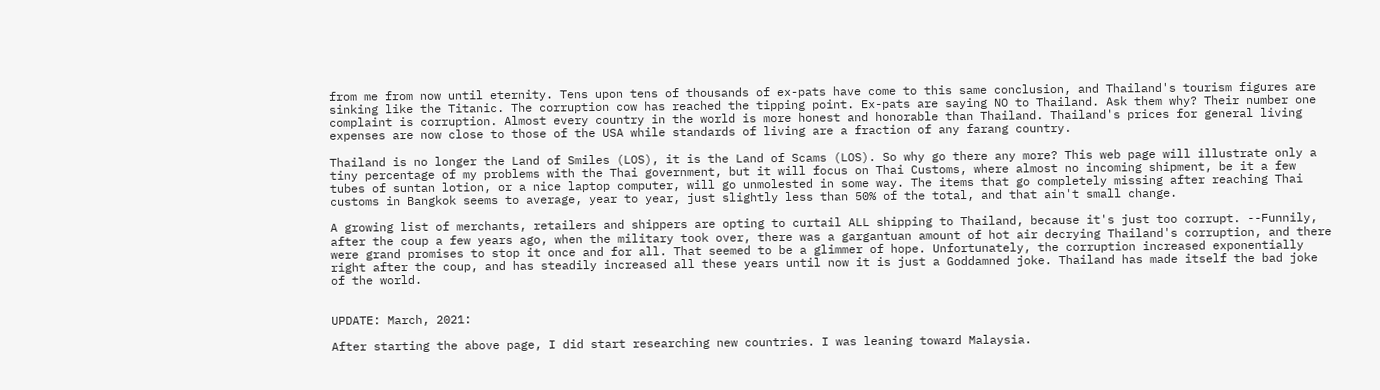from me from now until eternity. Tens upon tens of thousands of ex-pats have come to this same conclusion, and Thailand's tourism figures are sinking like the Titanic. The corruption cow has reached the tipping point. Ex-pats are saying NO to Thailand. Ask them why? Their number one complaint is corruption. Almost every country in the world is more honest and honorable than Thailand. Thailand's prices for general living expenses are now close to those of the USA while standards of living are a fraction of any farang country.

Thailand is no longer the Land of Smiles (LOS), it is the Land of Scams (LOS). So why go there any more? This web page will illustrate only a tiny percentage of my problems with the Thai government, but it will focus on Thai Customs, where almost no incoming shipment, be it a few tubes of suntan lotion, or a nice laptop computer, will go unmolested in some way. The items that go completely missing after reaching Thai customs in Bangkok seems to average, year to year, just slightly less than 50% of the total, and that ain't small change.

A growing list of merchants, retailers and shippers are opting to curtail ALL shipping to Thailand, because it's just too corrupt. --Funnily, after the coup a few years ago, when the military took over, there was a gargantuan amount of hot air decrying Thailand's corruption, and there were grand promises to stop it once and for all. That seemed to be a glimmer of hope. Unfortunately, the corruption increased exponentially right after the coup, and has steadily increased all these years until now it is just a Goddamned joke. Thailand has made itself the bad joke of the world.


UPDATE: March, 2021:

After starting the above page, I did start researching new countries. I was leaning toward Malaysia.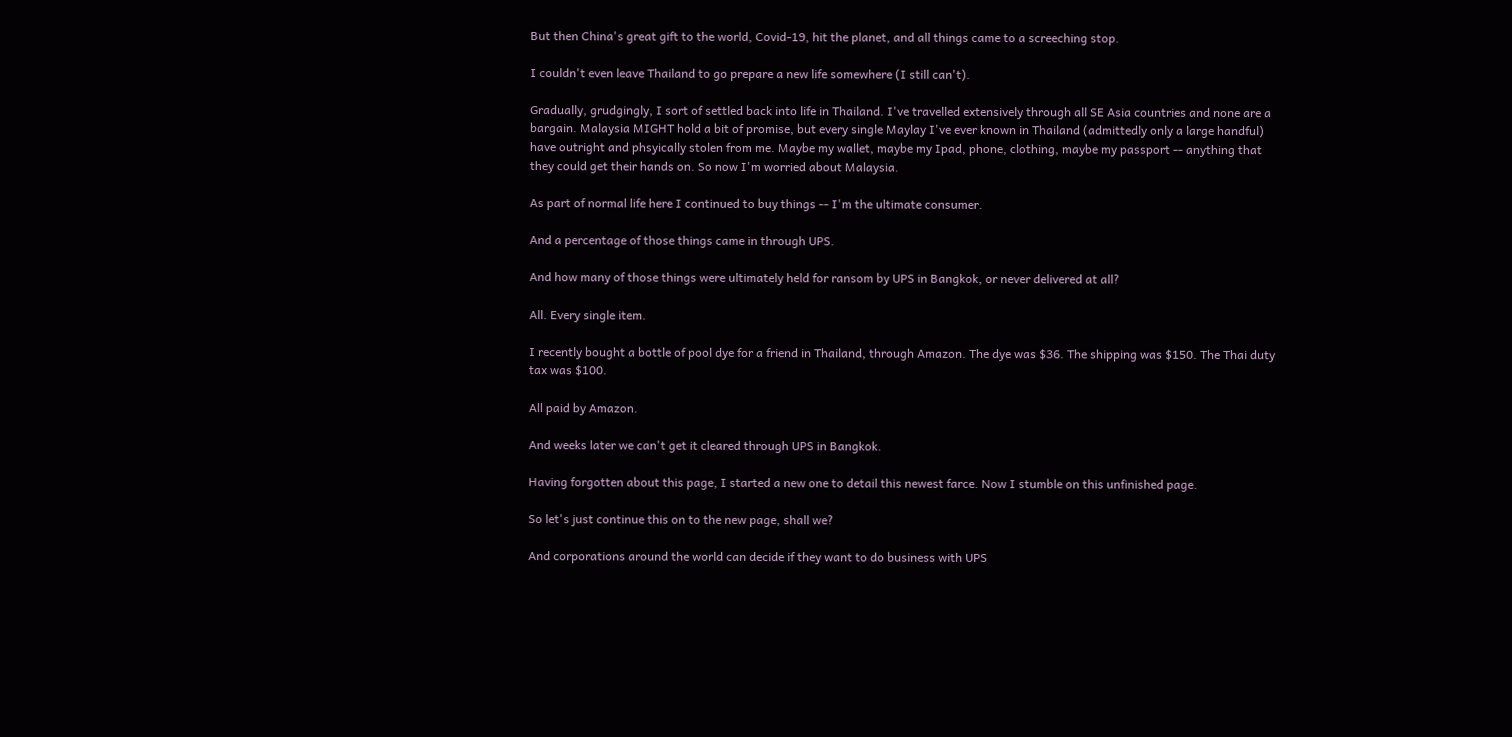But then China's great gift to the world, Covid-19, hit the planet, and all things came to a screeching stop.

I couldn't even leave Thailand to go prepare a new life somewhere (I still can't).

Gradually, grudgingly, I sort of settled back into life in Thailand. I've travelled extensively through all SE Asia countries and none are a bargain. Malaysia MIGHT hold a bit of promise, but every single Maylay I've ever known in Thailand (admittedly only a large handful) have outright and phsyically stolen from me. Maybe my wallet, maybe my Ipad, phone, clothing, maybe my passport -- anything that they could get their hands on. So now I'm worried about Malaysia.

As part of normal life here I continued to buy things -- I'm the ultimate consumer.

And a percentage of those things came in through UPS.

And how many of those things were ultimately held for ransom by UPS in Bangkok, or never delivered at all?

All. Every single item.

I recently bought a bottle of pool dye for a friend in Thailand, through Amazon. The dye was $36. The shipping was $150. The Thai duty tax was $100.

All paid by Amazon.

And weeks later we can't get it cleared through UPS in Bangkok.

Having forgotten about this page, I started a new one to detail this newest farce. Now I stumble on this unfinished page.

So let's just continue this on to the new page, shall we?

And corporations around the world can decide if they want to do business with UPS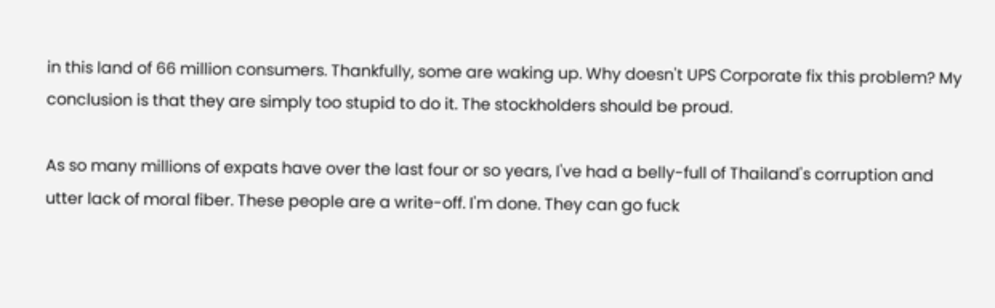in this land of 66 million consumers. Thankfully, some are waking up. Why doesn't UPS Corporate fix this problem? My conclusion is that they are simply too stupid to do it. The stockholders should be proud.

As so many millions of expats have over the last four or so years, I've had a belly-full of Thailand's corruption and utter lack of moral fiber. These people are a write-off. I'm done. They can go fuck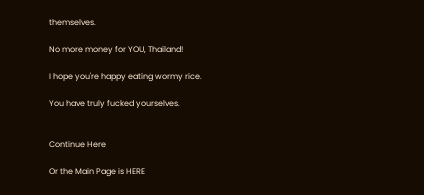themselves.

No more money for YOU, Thailand!

I hope you're happy eating wormy rice.

You have truly fucked yourselves.


Continue Here

Or the Main Page is HERE